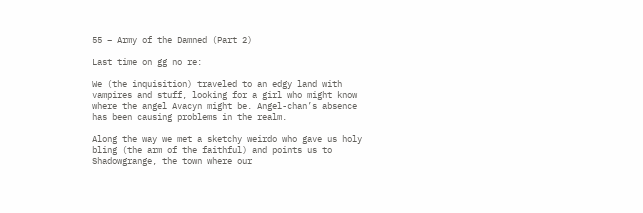55 – Army of the Damned (Part 2)

Last time on gg no re:

We (the inquisition) traveled to an edgy land with vampires and stuff, looking for a girl who might know where the angel Avacyn might be. Angel-chan’s absence has been causing problems in the realm.

Along the way we met a sketchy weirdo who gave us holy bling (the arm of the faithful) and points us to Shadowgrange, the town where our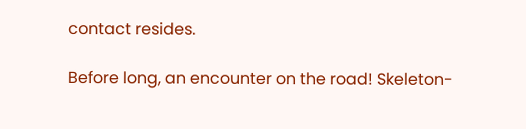contact resides.

Before long, an encounter on the road! Skeleton-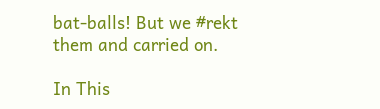bat-balls! But we #rekt them and carried on.

In This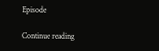Episode

Continue reading